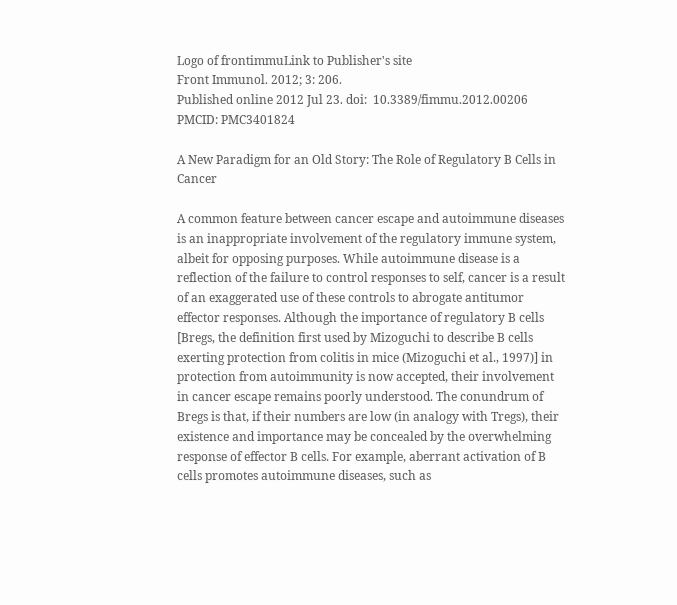Logo of frontimmuLink to Publisher's site
Front Immunol. 2012; 3: 206.
Published online 2012 Jul 23. doi:  10.3389/fimmu.2012.00206
PMCID: PMC3401824

A New Paradigm for an Old Story: The Role of Regulatory B Cells in Cancer

A common feature between cancer escape and autoimmune diseases is an inappropriate involvement of the regulatory immune system, albeit for opposing purposes. While autoimmune disease is a reflection of the failure to control responses to self, cancer is a result of an exaggerated use of these controls to abrogate antitumor effector responses. Although the importance of regulatory B cells [Bregs, the definition first used by Mizoguchi to describe B cells exerting protection from colitis in mice (Mizoguchi et al., 1997)] in protection from autoimmunity is now accepted, their involvement in cancer escape remains poorly understood. The conundrum of Bregs is that, if their numbers are low (in analogy with Tregs), their existence and importance may be concealed by the overwhelming response of effector B cells. For example, aberrant activation of B cells promotes autoimmune diseases, such as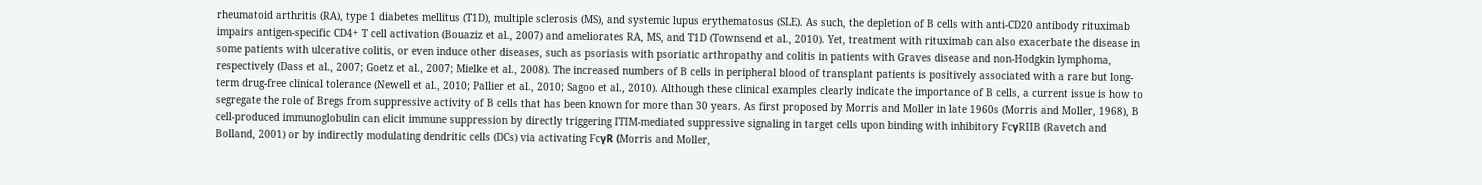rheumatoid arthritis (RA), type 1 diabetes mellitus (T1D), multiple sclerosis (MS), and systemic lupus erythematosus (SLE). As such, the depletion of B cells with anti-CD20 antibody rituximab impairs antigen-specific CD4+ T cell activation (Bouaziz et al., 2007) and ameliorates RA, MS, and T1D (Townsend et al., 2010). Yet, treatment with rituximab can also exacerbate the disease in some patients with ulcerative colitis, or even induce other diseases, such as psoriasis with psoriatic arthropathy and colitis in patients with Graves disease and non-Hodgkin lymphoma, respectively (Dass et al., 2007; Goetz et al., 2007; Mielke et al., 2008). The increased numbers of B cells in peripheral blood of transplant patients is positively associated with a rare but long-term drug-free clinical tolerance (Newell et al., 2010; Pallier et al., 2010; Sagoo et al., 2010). Although these clinical examples clearly indicate the importance of B cells, a current issue is how to segregate the role of Bregs from suppressive activity of B cells that has been known for more than 30 years. As first proposed by Morris and Moller in late 1960s (Morris and Moller, 1968), B cell-produced immunoglobulin can elicit immune suppression by directly triggering ITIM-mediated suppressive signaling in target cells upon binding with inhibitory FcγRIIB (Ravetch and Bolland, 2001) or by indirectly modulating dendritic cells (DCs) via activating FcγR (Morris and Moller,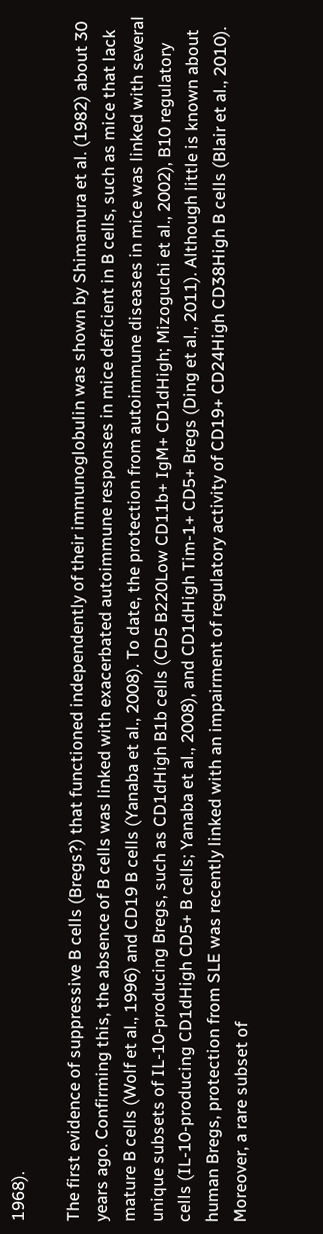1968).

The first evidence of suppressive B cells (Bregs?) that functioned independently of their immunoglobulin was shown by Shimamura et al. (1982) about 30 years ago. Confirming this, the absence of B cells was linked with exacerbated autoimmune responses in mice deficient in B cells, such as mice that lack mature B cells (Wolf et al., 1996) and CD19 B cells (Yanaba et al., 2008). To date, the protection from autoimmune diseases in mice was linked with several unique subsets of IL-10-producing Bregs, such as CD1dHigh B1b cells (CD5 B220Low CD11b+ IgM+ CD1dHigh; Mizoguchi et al., 2002), B10 regulatory cells (IL-10-producing CD1dHigh CD5+ B cells; Yanaba et al., 2008), and CD1dHigh Tim-1+ CD5+ Bregs (Ding et al., 2011). Although little is known about human Bregs, protection from SLE was recently linked with an impairment of regulatory activity of CD19+ CD24High CD38High B cells (Blair et al., 2010). Moreover, a rare subset of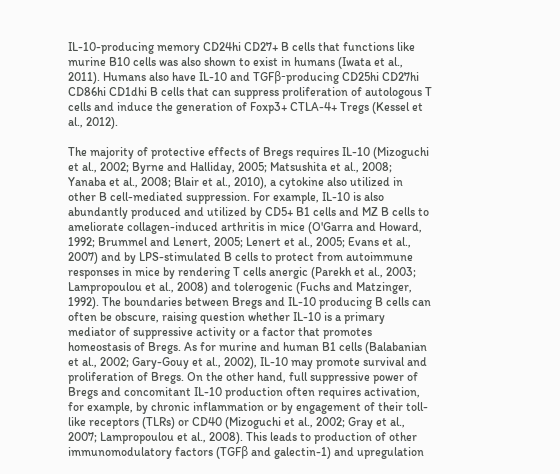IL-10-producing memory CD24hi CD27+ B cells that functions like murine B10 cells was also shown to exist in humans (Iwata et al., 2011). Humans also have IL-10 and TGFβ-producing CD25hi CD27hi CD86hi CD1dhi B cells that can suppress proliferation of autologous T cells and induce the generation of Foxp3+ CTLA-4+ Tregs (Kessel et al., 2012).

The majority of protective effects of Bregs requires IL-10 (Mizoguchi et al., 2002; Byrne and Halliday, 2005; Matsushita et al., 2008; Yanaba et al., 2008; Blair et al., 2010), a cytokine also utilized in other B cell-mediated suppression. For example, IL-10 is also abundantly produced and utilized by CD5+ B1 cells and MZ B cells to ameliorate collagen-induced arthritis in mice (O'Garra and Howard, 1992; Brummel and Lenert, 2005; Lenert et al., 2005; Evans et al., 2007) and by LPS-stimulated B cells to protect from autoimmune responses in mice by rendering T cells anergic (Parekh et al., 2003; Lampropoulou et al., 2008) and tolerogenic (Fuchs and Matzinger, 1992). The boundaries between Bregs and IL-10 producing B cells can often be obscure, raising question whether IL-10 is a primary mediator of suppressive activity or a factor that promotes homeostasis of Bregs. As for murine and human B1 cells (Balabanian et al., 2002; Gary-Gouy et al., 2002), IL-10 may promote survival and proliferation of Bregs. On the other hand, full suppressive power of Bregs and concomitant IL-10 production often requires activation, for example, by chronic inflammation or by engagement of their toll-like receptors (TLRs) or CD40 (Mizoguchi et al., 2002; Gray et al., 2007; Lampropoulou et al., 2008). This leads to production of other immunomodulatory factors (TGFβ and galectin-1) and upregulation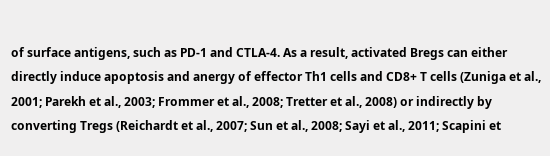of surface antigens, such as PD-1 and CTLA-4. As a result, activated Bregs can either directly induce apoptosis and anergy of effector Th1 cells and CD8+ T cells (Zuniga et al., 2001; Parekh et al., 2003; Frommer et al., 2008; Tretter et al., 2008) or indirectly by converting Tregs (Reichardt et al., 2007; Sun et al., 2008; Sayi et al., 2011; Scapini et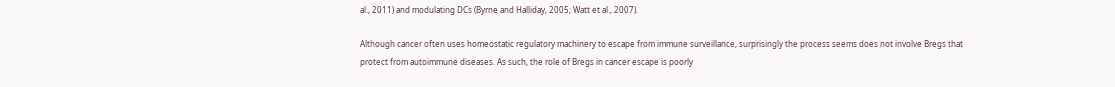al., 2011) and modulating DCs (Byrne and Halliday, 2005; Watt et al., 2007).

Although cancer often uses homeostatic regulatory machinery to escape from immune surveillance, surprisingly the process seems does not involve Bregs that protect from autoimmune diseases. As such, the role of Bregs in cancer escape is poorly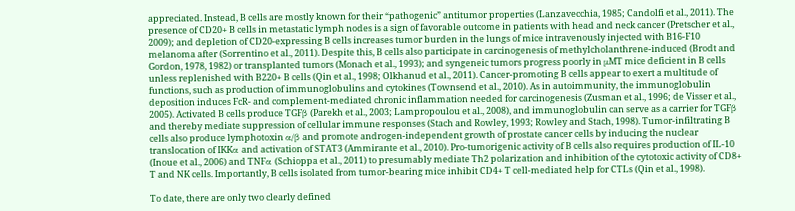appreciated. Instead, B cells are mostly known for their “pathogenic” antitumor properties (Lanzavecchia, 1985; Candolfi et al., 2011). The presence of CD20+ B cells in metastatic lymph nodes is a sign of favorable outcome in patients with head and neck cancer (Pretscher et al., 2009); and depletion of CD20-expressing B cells increases tumor burden in the lungs of mice intravenously injected with B16-F10 melanoma after (Sorrentino et al., 2011). Despite this, B cells also participate in carcinogenesis of methylcholanthrene-induced (Brodt and Gordon, 1978, 1982) or transplanted tumors (Monach et al., 1993); and syngeneic tumors progress poorly in μMT mice deficient in B cells unless replenished with B220+ B cells (Qin et al., 1998; Olkhanud et al., 2011). Cancer-promoting B cells appear to exert a multitude of functions, such as production of immunoglobulins and cytokines (Townsend et al., 2010). As in autoimmunity, the immunoglobulin deposition induces FcR- and complement-mediated chronic inflammation needed for carcinogenesis (Zusman et al., 1996; de Visser et al., 2005). Activated B cells produce TGFβ (Parekh et al., 2003; Lampropoulou et al., 2008), and immunoglobulin can serve as a carrier for TGFβ and thereby mediate suppression of cellular immune responses (Stach and Rowley, 1993; Rowley and Stach, 1998). Tumor-infiltrating B cells also produce lymphotoxin α/β and promote androgen-independent growth of prostate cancer cells by inducing the nuclear translocation of IKKα and activation of STAT3 (Ammirante et al., 2010). Pro-tumorigenic activity of B cells also requires production of IL-10 (Inoue et al., 2006) and TNFα (Schioppa et al., 2011) to presumably mediate Th2 polarization and inhibition of the cytotoxic activity of CD8+ T and NK cells. Importantly, B cells isolated from tumor-bearing mice inhibit CD4+ T cell-mediated help for CTLs (Qin et al., 1998).

To date, there are only two clearly defined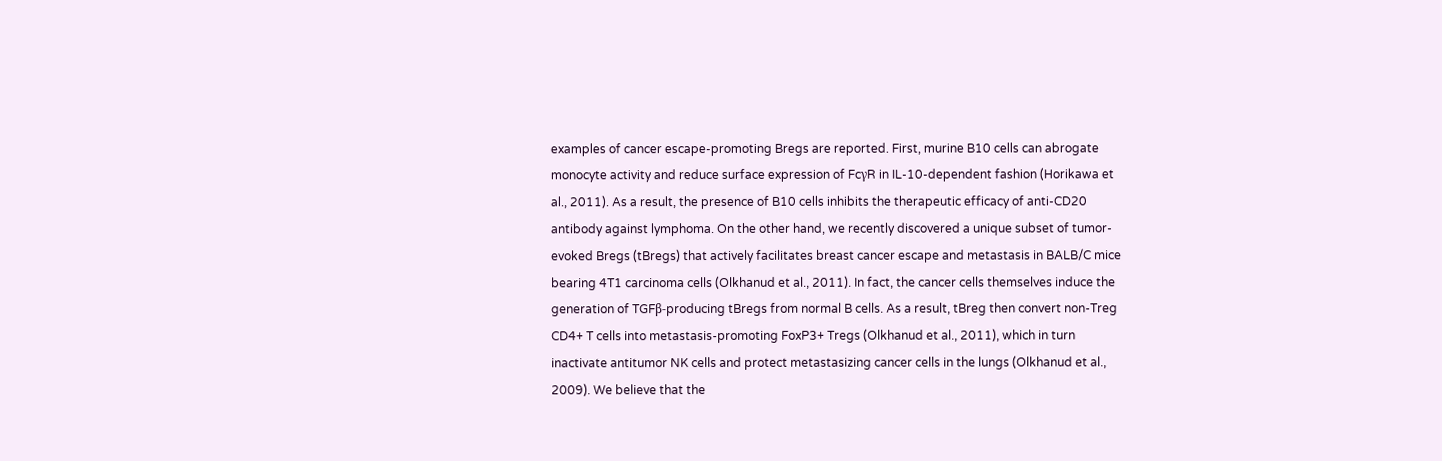examples of cancer escape-promoting Bregs are reported. First, murine B10 cells can abrogate monocyte activity and reduce surface expression of FcγR in IL-10-dependent fashion (Horikawa et al., 2011). As a result, the presence of B10 cells inhibits the therapeutic efficacy of anti-CD20 antibody against lymphoma. On the other hand, we recently discovered a unique subset of tumor-evoked Bregs (tBregs) that actively facilitates breast cancer escape and metastasis in BALB/C mice bearing 4T1 carcinoma cells (Olkhanud et al., 2011). In fact, the cancer cells themselves induce the generation of TGFβ-producing tBregs from normal B cells. As a result, tBreg then convert non-Treg CD4+ T cells into metastasis-promoting FoxP3+ Tregs (Olkhanud et al., 2011), which in turn inactivate antitumor NK cells and protect metastasizing cancer cells in the lungs (Olkhanud et al., 2009). We believe that the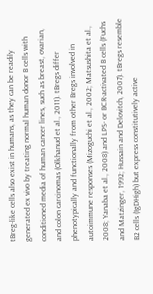tBreg-like cells also exist in humans, as they can be readily generated ex vivo by treating normal human donor B cells with conditioned media of human cancer lines, such as breast, ovarian, and colon carcinomas (Olkhanud et al., 2011). tBregs differ phenotypically and functionally from other Bregs involved in autoimmune responses (Mizoguchi et al., 2002; Matsushita et al., 2008; Yanaba et al., 2008) and LPS- or BCR-activated B cells (Fuchs and Matzinger, 1992; Hussain and Delovitch, 2007). tBregs resemble B2 cells (IgDHigh) but express constitutively active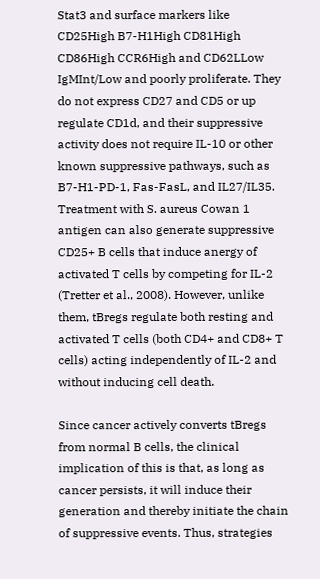Stat3 and surface markers like CD25High B7-H1High CD81High CD86High CCR6High and CD62LLow IgMInt/Low and poorly proliferate. They do not express CD27 and CD5 or up regulate CD1d, and their suppressive activity does not require IL-10 or other known suppressive pathways, such as B7-H1-PD-1, Fas-FasL, and IL27/IL35. Treatment with S. aureus Cowan 1 antigen can also generate suppressive CD25+ B cells that induce anergy of activated T cells by competing for IL-2 (Tretter et al., 2008). However, unlike them, tBregs regulate both resting and activated T cells (both CD4+ and CD8+ T cells) acting independently of IL-2 and without inducing cell death.

Since cancer actively converts tBregs from normal B cells, the clinical implication of this is that, as long as cancer persists, it will induce their generation and thereby initiate the chain of suppressive events. Thus, strategies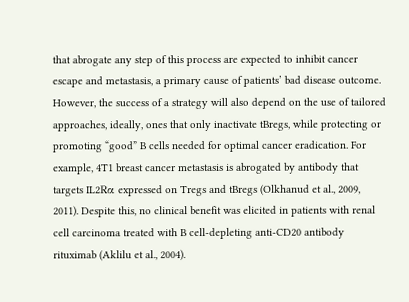that abrogate any step of this process are expected to inhibit cancer escape and metastasis, a primary cause of patients’ bad disease outcome. However, the success of a strategy will also depend on the use of tailored approaches, ideally, ones that only inactivate tBregs, while protecting or promoting “good” B cells needed for optimal cancer eradication. For example, 4T1 breast cancer metastasis is abrogated by antibody that targets IL2Rα expressed on Tregs and tBregs (Olkhanud et al., 2009, 2011). Despite this, no clinical benefit was elicited in patients with renal cell carcinoma treated with B cell-depleting anti-CD20 antibody rituximab (Aklilu et al., 2004).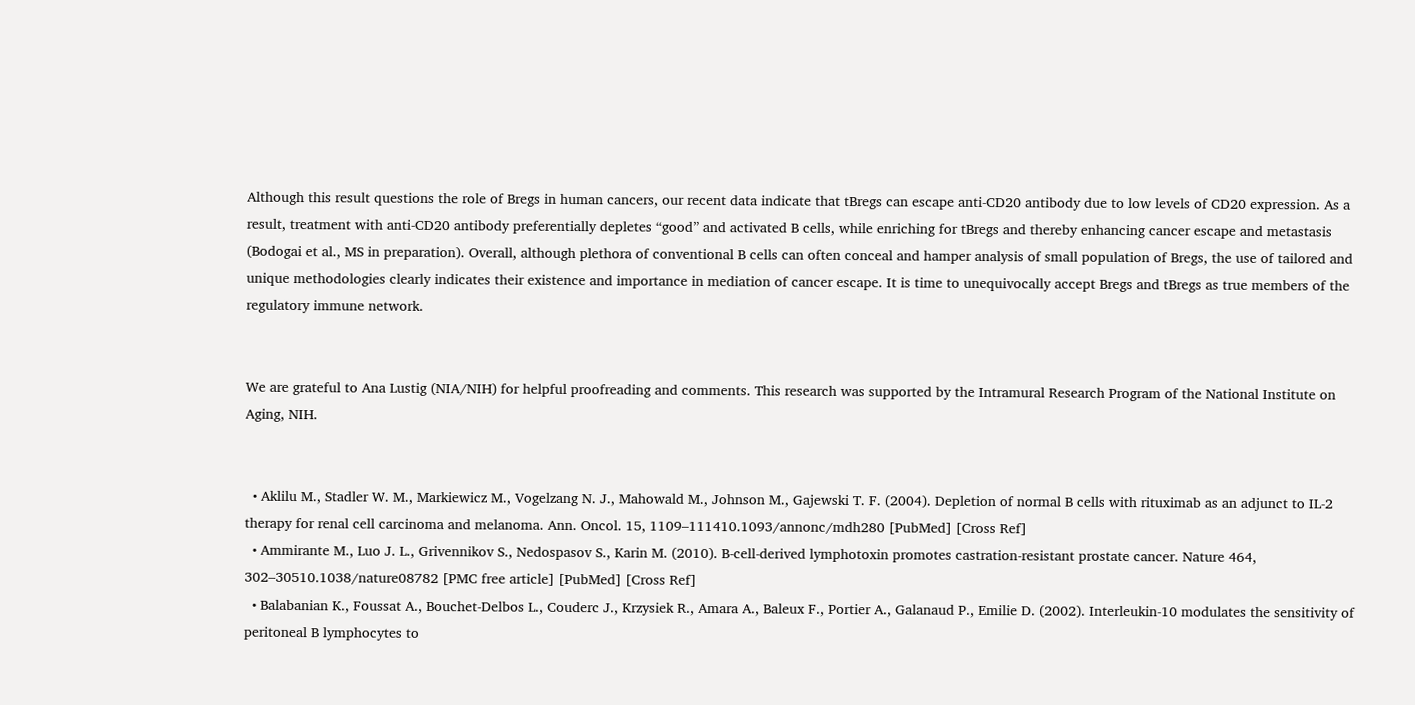Although this result questions the role of Bregs in human cancers, our recent data indicate that tBregs can escape anti-CD20 antibody due to low levels of CD20 expression. As a result, treatment with anti-CD20 antibody preferentially depletes “good” and activated B cells, while enriching for tBregs and thereby enhancing cancer escape and metastasis (Bodogai et al., MS in preparation). Overall, although plethora of conventional B cells can often conceal and hamper analysis of small population of Bregs, the use of tailored and unique methodologies clearly indicates their existence and importance in mediation of cancer escape. It is time to unequivocally accept Bregs and tBregs as true members of the regulatory immune network.


We are grateful to Ana Lustig (NIA/NIH) for helpful proofreading and comments. This research was supported by the Intramural Research Program of the National Institute on Aging, NIH.


  • Aklilu M., Stadler W. M., Markiewicz M., Vogelzang N. J., Mahowald M., Johnson M., Gajewski T. F. (2004). Depletion of normal B cells with rituximab as an adjunct to IL-2 therapy for renal cell carcinoma and melanoma. Ann. Oncol. 15, 1109–111410.1093/annonc/mdh280 [PubMed] [Cross Ref]
  • Ammirante M., Luo J. L., Grivennikov S., Nedospasov S., Karin M. (2010). B-cell-derived lymphotoxin promotes castration-resistant prostate cancer. Nature 464, 302–30510.1038/nature08782 [PMC free article] [PubMed] [Cross Ref]
  • Balabanian K., Foussat A., Bouchet-Delbos L., Couderc J., Krzysiek R., Amara A., Baleux F., Portier A., Galanaud P., Emilie D. (2002). Interleukin-10 modulates the sensitivity of peritoneal B lymphocytes to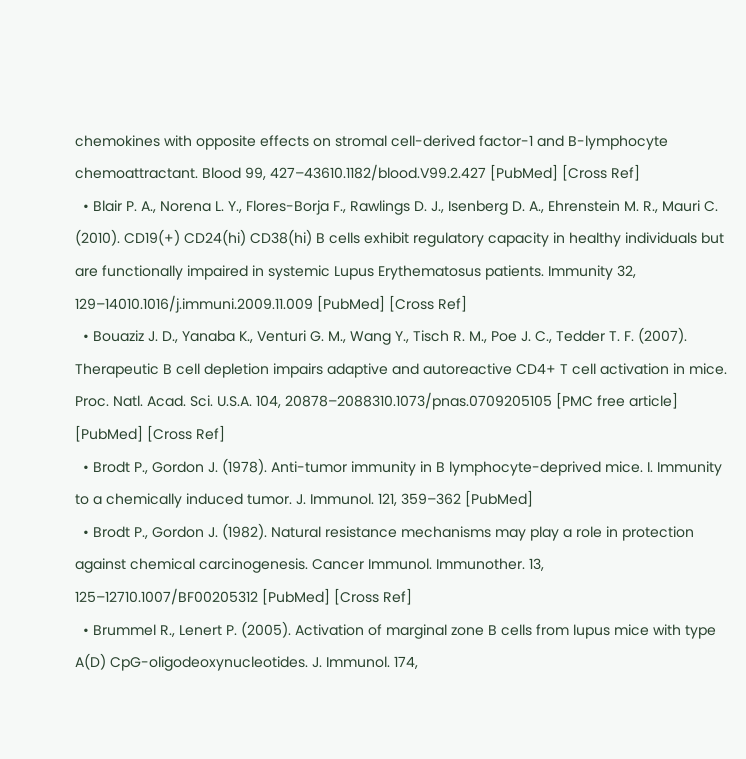chemokines with opposite effects on stromal cell-derived factor-1 and B-lymphocyte chemoattractant. Blood 99, 427–43610.1182/blood.V99.2.427 [PubMed] [Cross Ref]
  • Blair P. A., Norena L. Y., Flores-Borja F., Rawlings D. J., Isenberg D. A., Ehrenstein M. R., Mauri C. (2010). CD19(+) CD24(hi) CD38(hi) B cells exhibit regulatory capacity in healthy individuals but are functionally impaired in systemic Lupus Erythematosus patients. Immunity 32, 129–14010.1016/j.immuni.2009.11.009 [PubMed] [Cross Ref]
  • Bouaziz J. D., Yanaba K., Venturi G. M., Wang Y., Tisch R. M., Poe J. C., Tedder T. F. (2007). Therapeutic B cell depletion impairs adaptive and autoreactive CD4+ T cell activation in mice. Proc. Natl. Acad. Sci. U.S.A. 104, 20878–2088310.1073/pnas.0709205105 [PMC free article] [PubMed] [Cross Ref]
  • Brodt P., Gordon J. (1978). Anti-tumor immunity in B lymphocyte-deprived mice. I. Immunity to a chemically induced tumor. J. Immunol. 121, 359–362 [PubMed]
  • Brodt P., Gordon J. (1982). Natural resistance mechanisms may play a role in protection against chemical carcinogenesis. Cancer Immunol. Immunother. 13, 125–12710.1007/BF00205312 [PubMed] [Cross Ref]
  • Brummel R., Lenert P. (2005). Activation of marginal zone B cells from lupus mice with type A(D) CpG-oligodeoxynucleotides. J. Immunol. 174,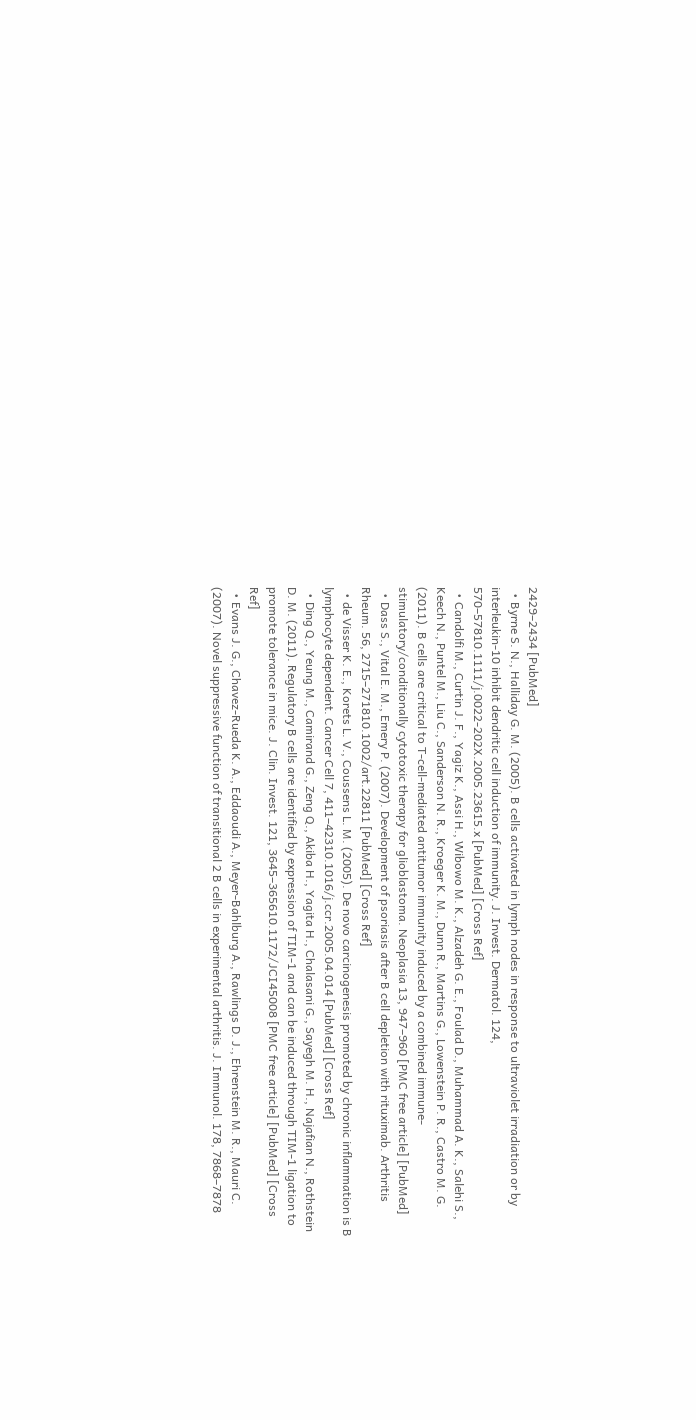2429–2434 [PubMed]
  • Byrne S. N., Halliday G. M. (2005). B cells activated in lymph nodes in response to ultraviolet irradiation or by interleukin-10 inhibit dendritic cell induction of immunity. J. Invest. Dermatol. 124, 570–57810.1111/j.0022-202X.2005.23615.x [PubMed] [Cross Ref]
  • Candolfi M., Curtin J. F., Yagiz K., Assi H., Wibowo M. K., Alzadeh G. E., Foulad D., Muhammad A. K., Salehi S., Keech N., Puntel M., Liu C., Sanderson N. R., Kroeger K. M., Dunn R., Martins G., Lowenstein P. R., Castro M. G. (2011). B cells are critical to T-cell-mediated antitumor immunity induced by a combined immune-stimulatory/conditionally cytotoxic therapy for glioblastoma. Neoplasia 13, 947–960 [PMC free article] [PubMed]
  • Dass S., Vital E. M., Emery P. (2007). Development of psoriasis after B cell depletion with rituximab. Arthritis Rheum. 56, 2715–271810.1002/art.22811 [PubMed] [Cross Ref]
  • de Visser K. E., Korets L. V., Coussens L. M. (2005). De novo carcinogenesis promoted by chronic inflammation is B lymphocyte dependent. Cancer Cell 7, 411–42310.1016/j.ccr.2005.04.014 [PubMed] [Cross Ref]
  • Ding Q., Yeung M., Camirand G., Zeng Q., Akiba H., Yagita H., Chalasani G., Sayegh M. H., Najafian N., Rothstein D. M. (2011). Regulatory B cells are identified by expression of TIM-1 and can be induced through TIM-1 ligation to promote tolerance in mice. J. Clin. Invest. 121, 3645–365610.1172/JCI45008 [PMC free article] [PubMed] [Cross Ref]
  • Evans J. G., Chavez-Rueda K. A., Eddaoudi A., Meyer-Bahlburg A., Rawlings D. J., Ehrenstein M. R., Mauri C. (2007). Novel suppressive function of transitional 2 B cells in experimental arthritis. J. Immunol. 178, 7868–7878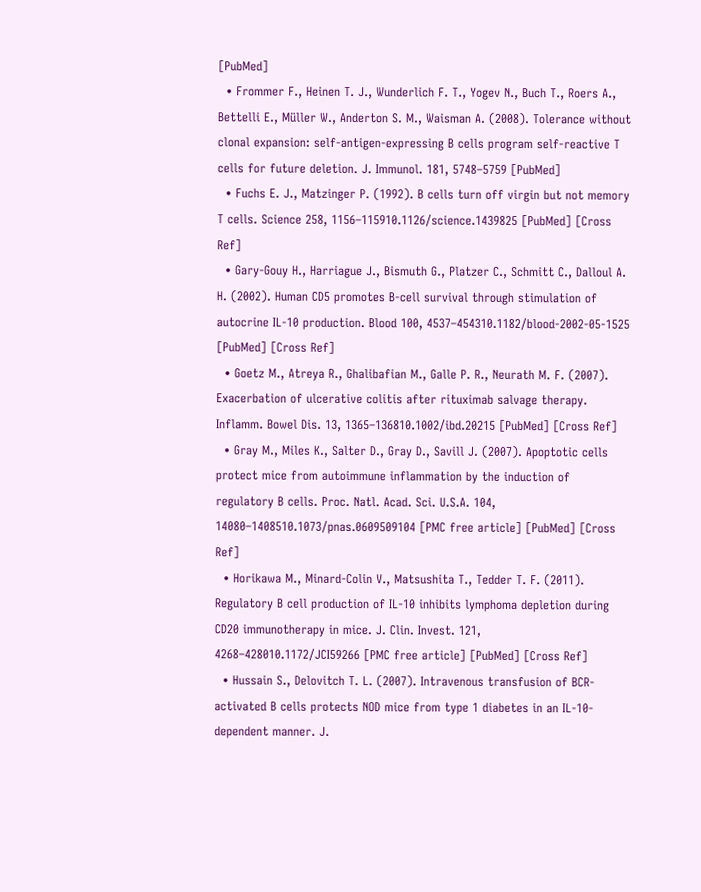[PubMed]
  • Frommer F., Heinen T. J., Wunderlich F. T., Yogev N., Buch T., Roers A., Bettelli E., Müller W., Anderton S. M., Waisman A. (2008). Tolerance without clonal expansion: self-antigen-expressing B cells program self-reactive T cells for future deletion. J. Immunol. 181, 5748–5759 [PubMed]
  • Fuchs E. J., Matzinger P. (1992). B cells turn off virgin but not memory T cells. Science 258, 1156–115910.1126/science.1439825 [PubMed] [Cross Ref]
  • Gary-Gouy H., Harriague J., Bismuth G., Platzer C., Schmitt C., Dalloul A. H. (2002). Human CD5 promotes B-cell survival through stimulation of autocrine IL-10 production. Blood 100, 4537–454310.1182/blood-2002-05-1525 [PubMed] [Cross Ref]
  • Goetz M., Atreya R., Ghalibafian M., Galle P. R., Neurath M. F. (2007). Exacerbation of ulcerative colitis after rituximab salvage therapy. Inflamm. Bowel Dis. 13, 1365–136810.1002/ibd.20215 [PubMed] [Cross Ref]
  • Gray M., Miles K., Salter D., Gray D., Savill J. (2007). Apoptotic cells protect mice from autoimmune inflammation by the induction of regulatory B cells. Proc. Natl. Acad. Sci. U.S.A. 104, 14080–1408510.1073/pnas.0609509104 [PMC free article] [PubMed] [Cross Ref]
  • Horikawa M., Minard-Colin V., Matsushita T., Tedder T. F. (2011). Regulatory B cell production of IL-10 inhibits lymphoma depletion during CD20 immunotherapy in mice. J. Clin. Invest. 121, 4268–428010.1172/JCI59266 [PMC free article] [PubMed] [Cross Ref]
  • Hussain S., Delovitch T. L. (2007). Intravenous transfusion of BCR-activated B cells protects NOD mice from type 1 diabetes in an IL-10-dependent manner. J.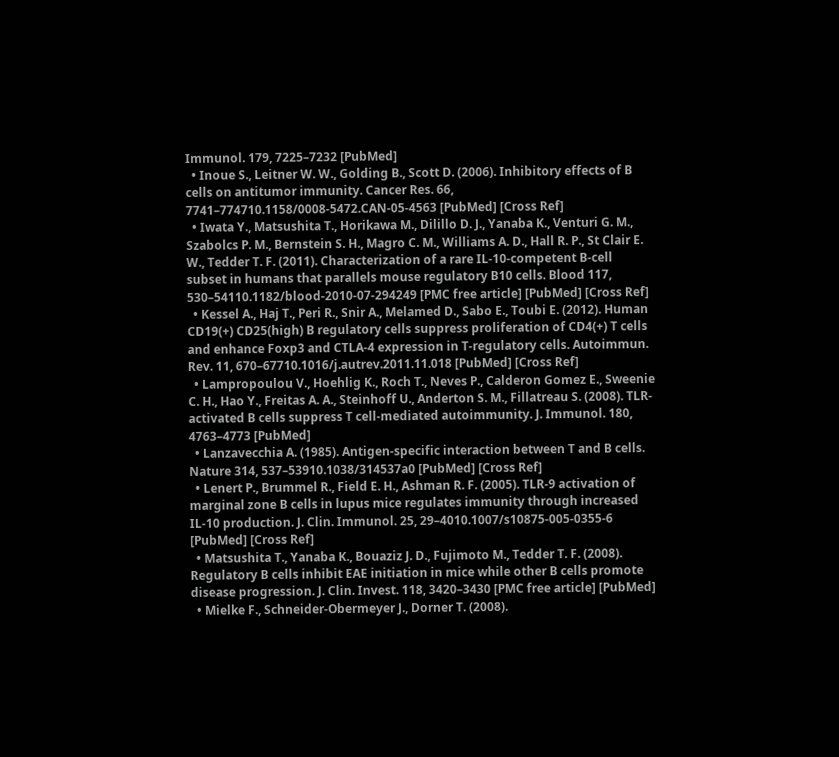Immunol. 179, 7225–7232 [PubMed]
  • Inoue S., Leitner W. W., Golding B., Scott D. (2006). Inhibitory effects of B cells on antitumor immunity. Cancer Res. 66, 7741–774710.1158/0008-5472.CAN-05-4563 [PubMed] [Cross Ref]
  • Iwata Y., Matsushita T., Horikawa M., Dilillo D. J., Yanaba K., Venturi G. M., Szabolcs P. M., Bernstein S. H., Magro C. M., Williams A. D., Hall R. P., St Clair E. W., Tedder T. F. (2011). Characterization of a rare IL-10-competent B-cell subset in humans that parallels mouse regulatory B10 cells. Blood 117, 530–54110.1182/blood-2010-07-294249 [PMC free article] [PubMed] [Cross Ref]
  • Kessel A., Haj T., Peri R., Snir A., Melamed D., Sabo E., Toubi E. (2012). Human CD19(+) CD25(high) B regulatory cells suppress proliferation of CD4(+) T cells and enhance Foxp3 and CTLA-4 expression in T-regulatory cells. Autoimmun. Rev. 11, 670–67710.1016/j.autrev.2011.11.018 [PubMed] [Cross Ref]
  • Lampropoulou V., Hoehlig K., Roch T., Neves P., Calderon Gomez E., Sweenie C. H., Hao Y., Freitas A. A., Steinhoff U., Anderton S. M., Fillatreau S. (2008). TLR-activated B cells suppress T cell-mediated autoimmunity. J. Immunol. 180, 4763–4773 [PubMed]
  • Lanzavecchia A. (1985). Antigen-specific interaction between T and B cells. Nature 314, 537–53910.1038/314537a0 [PubMed] [Cross Ref]
  • Lenert P., Brummel R., Field E. H., Ashman R. F. (2005). TLR-9 activation of marginal zone B cells in lupus mice regulates immunity through increased IL-10 production. J. Clin. Immunol. 25, 29–4010.1007/s10875-005-0355-6 [PubMed] [Cross Ref]
  • Matsushita T., Yanaba K., Bouaziz J. D., Fujimoto M., Tedder T. F. (2008). Regulatory B cells inhibit EAE initiation in mice while other B cells promote disease progression. J. Clin. Invest. 118, 3420–3430 [PMC free article] [PubMed]
  • Mielke F., Schneider-Obermeyer J., Dorner T. (2008).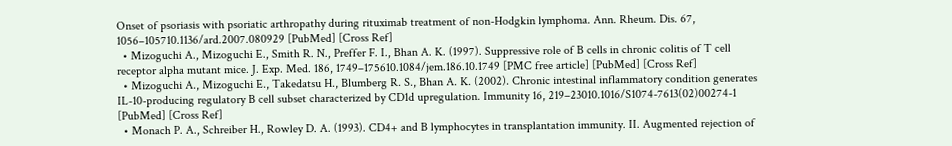Onset of psoriasis with psoriatic arthropathy during rituximab treatment of non-Hodgkin lymphoma. Ann. Rheum. Dis. 67, 1056–105710.1136/ard.2007.080929 [PubMed] [Cross Ref]
  • Mizoguchi A., Mizoguchi E., Smith R. N., Preffer F. I., Bhan A. K. (1997). Suppressive role of B cells in chronic colitis of T cell receptor alpha mutant mice. J. Exp. Med. 186, 1749–175610.1084/jem.186.10.1749 [PMC free article] [PubMed] [Cross Ref]
  • Mizoguchi A., Mizoguchi E., Takedatsu H., Blumberg R. S., Bhan A. K. (2002). Chronic intestinal inflammatory condition generates IL-10-producing regulatory B cell subset characterized by CD1d upregulation. Immunity 16, 219–23010.1016/S1074-7613(02)00274-1 [PubMed] [Cross Ref]
  • Monach P. A., Schreiber H., Rowley D. A. (1993). CD4+ and B lymphocytes in transplantation immunity. II. Augmented rejection of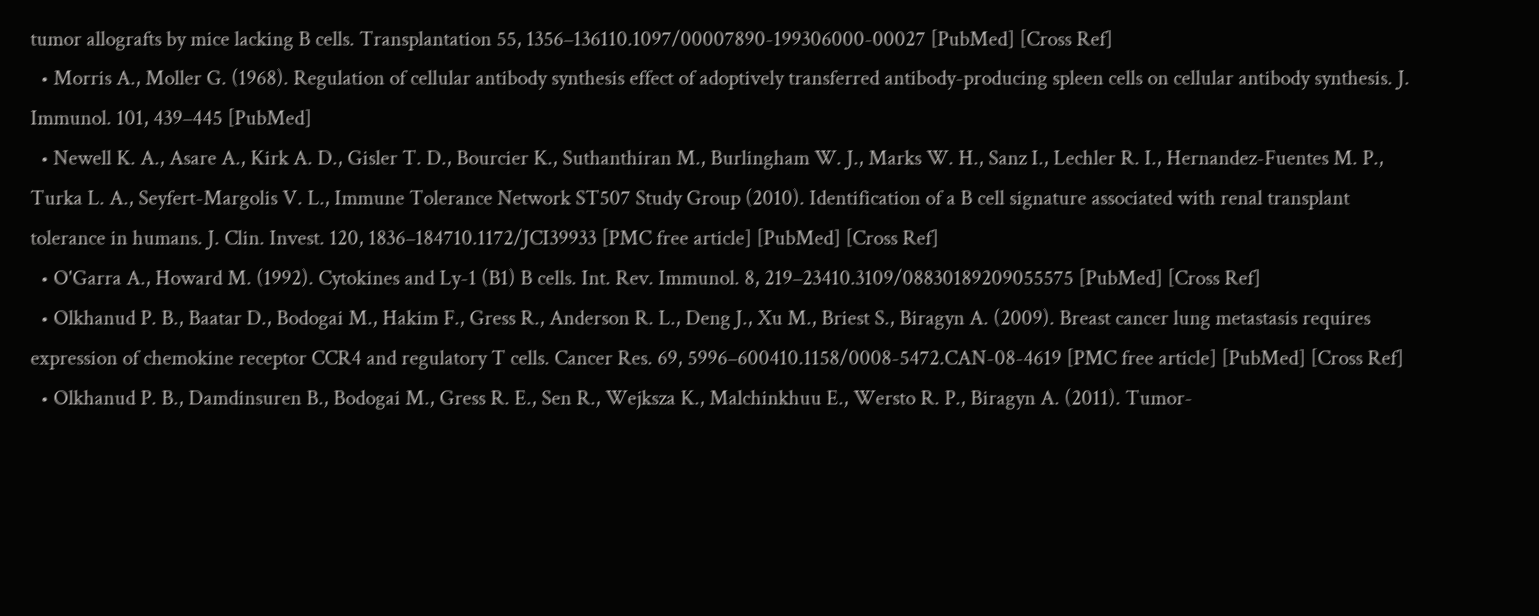tumor allografts by mice lacking B cells. Transplantation 55, 1356–136110.1097/00007890-199306000-00027 [PubMed] [Cross Ref]
  • Morris A., Moller G. (1968). Regulation of cellular antibody synthesis effect of adoptively transferred antibody-producing spleen cells on cellular antibody synthesis. J. Immunol. 101, 439–445 [PubMed]
  • Newell K. A., Asare A., Kirk A. D., Gisler T. D., Bourcier K., Suthanthiran M., Burlingham W. J., Marks W. H., Sanz I., Lechler R. I., Hernandez-Fuentes M. P., Turka L. A., Seyfert-Margolis V. L., Immune Tolerance Network ST507 Study Group (2010). Identification of a B cell signature associated with renal transplant tolerance in humans. J. Clin. Invest. 120, 1836–184710.1172/JCI39933 [PMC free article] [PubMed] [Cross Ref]
  • O'Garra A., Howard M. (1992). Cytokines and Ly-1 (B1) B cells. Int. Rev. Immunol. 8, 219–23410.3109/08830189209055575 [PubMed] [Cross Ref]
  • Olkhanud P. B., Baatar D., Bodogai M., Hakim F., Gress R., Anderson R. L., Deng J., Xu M., Briest S., Biragyn A. (2009). Breast cancer lung metastasis requires expression of chemokine receptor CCR4 and regulatory T cells. Cancer Res. 69, 5996–600410.1158/0008-5472.CAN-08-4619 [PMC free article] [PubMed] [Cross Ref]
  • Olkhanud P. B., Damdinsuren B., Bodogai M., Gress R. E., Sen R., Wejksza K., Malchinkhuu E., Wersto R. P., Biragyn A. (2011). Tumor-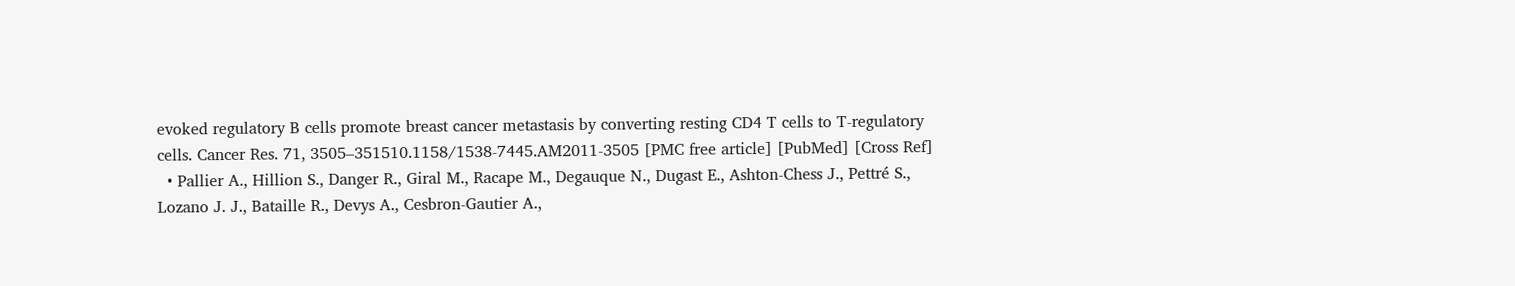evoked regulatory B cells promote breast cancer metastasis by converting resting CD4 T cells to T-regulatory cells. Cancer Res. 71, 3505–351510.1158/1538-7445.AM2011-3505 [PMC free article] [PubMed] [Cross Ref]
  • Pallier A., Hillion S., Danger R., Giral M., Racape M., Degauque N., Dugast E., Ashton-Chess J., Pettré S., Lozano J. J., Bataille R., Devys A., Cesbron-Gautier A.,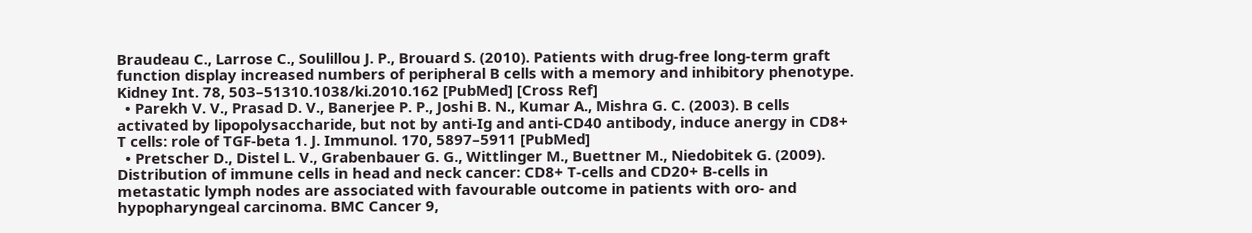Braudeau C., Larrose C., Soulillou J. P., Brouard S. (2010). Patients with drug-free long-term graft function display increased numbers of peripheral B cells with a memory and inhibitory phenotype. Kidney Int. 78, 503–51310.1038/ki.2010.162 [PubMed] [Cross Ref]
  • Parekh V. V., Prasad D. V., Banerjee P. P., Joshi B. N., Kumar A., Mishra G. C. (2003). B cells activated by lipopolysaccharide, but not by anti-Ig and anti-CD40 antibody, induce anergy in CD8+ T cells: role of TGF-beta 1. J. Immunol. 170, 5897–5911 [PubMed]
  • Pretscher D., Distel L. V., Grabenbauer G. G., Wittlinger M., Buettner M., Niedobitek G. (2009). Distribution of immune cells in head and neck cancer: CD8+ T-cells and CD20+ B-cells in metastatic lymph nodes are associated with favourable outcome in patients with oro- and hypopharyngeal carcinoma. BMC Cancer 9,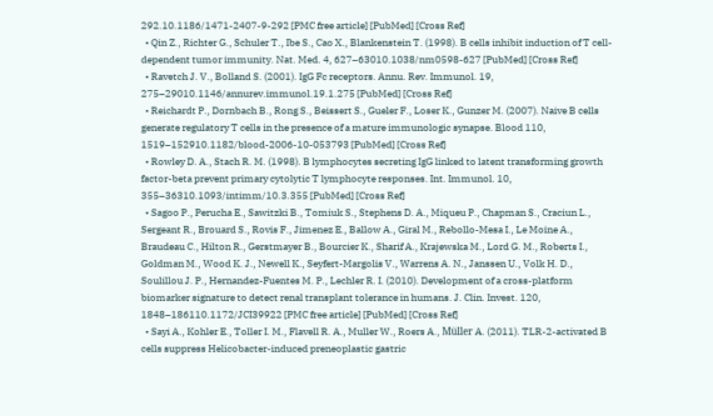292.10.1186/1471-2407-9-292 [PMC free article] [PubMed] [Cross Ref]
  • Qin Z., Richter G., Schuler T., Ibe S., Cao X., Blankenstein T. (1998). B cells inhibit induction of T cell-dependent tumor immunity. Nat. Med. 4, 627–63010.1038/nm0598-627 [PubMed] [Cross Ref]
  • Ravetch J. V., Bolland S. (2001). IgG Fc receptors. Annu. Rev. Immunol. 19, 275–29010.1146/annurev.immunol.19.1.275 [PubMed] [Cross Ref]
  • Reichardt P., Dornbach B., Rong S., Beissert S., Gueler F., Loser K., Gunzer M. (2007). Naive B cells generate regulatory T cells in the presence of a mature immunologic synapse. Blood 110, 1519–152910.1182/blood-2006-10-053793 [PubMed] [Cross Ref]
  • Rowley D. A., Stach R. M. (1998). B lymphocytes secreting IgG linked to latent transforming growth factor-beta prevent primary cytolytic T lymphocyte responses. Int. Immunol. 10, 355–36310.1093/intimm/10.3.355 [PubMed] [Cross Ref]
  • Sagoo P., Perucha E., Sawitzki B., Tomiuk S., Stephens D. A., Miqueu P., Chapman S., Craciun L., Sergeant R., Brouard S., Rovis F., Jimenez E., Ballow A., Giral M., Rebollo-Mesa I., Le Moine A., Braudeau C., Hilton R., Gerstmayer B., Bourcier K., Sharif A., Krajewska M., Lord G. M., Roberts I., Goldman M., Wood K. J., Newell K., Seyfert-Margolis V., Warrens A. N., Janssen U., Volk H. D., Soulillou J. P., Hernandez-Fuentes M. P., Lechler R. I. (2010). Development of a cross-platform biomarker signature to detect renal transplant tolerance in humans. J. Clin. Invest. 120, 1848–186110.1172/JCI39922 [PMC free article] [PubMed] [Cross Ref]
  • Sayi A., Kohler E., Toller I. M., Flavell R. A., Muller W., Roers A., Müller A. (2011). TLR-2-activated B cells suppress Helicobacter-induced preneoplastic gastric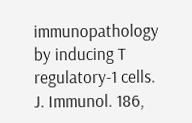immunopathology by inducing T regulatory-1 cells. J. Immunol. 186,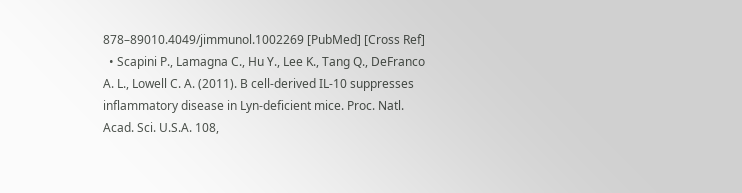878–89010.4049/jimmunol.1002269 [PubMed] [Cross Ref]
  • Scapini P., Lamagna C., Hu Y., Lee K., Tang Q., DeFranco A. L., Lowell C. A. (2011). B cell-derived IL-10 suppresses inflammatory disease in Lyn-deficient mice. Proc. Natl. Acad. Sci. U.S.A. 108,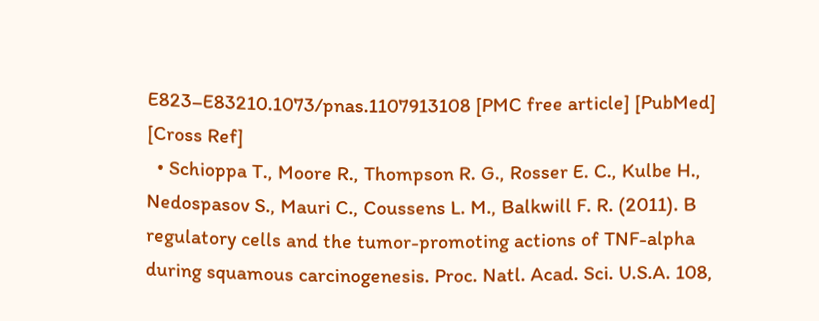E823–E83210.1073/pnas.1107913108 [PMC free article] [PubMed] [Cross Ref]
  • Schioppa T., Moore R., Thompson R. G., Rosser E. C., Kulbe H., Nedospasov S., Mauri C., Coussens L. M., Balkwill F. R. (2011). B regulatory cells and the tumor-promoting actions of TNF-alpha during squamous carcinogenesis. Proc. Natl. Acad. Sci. U.S.A. 108,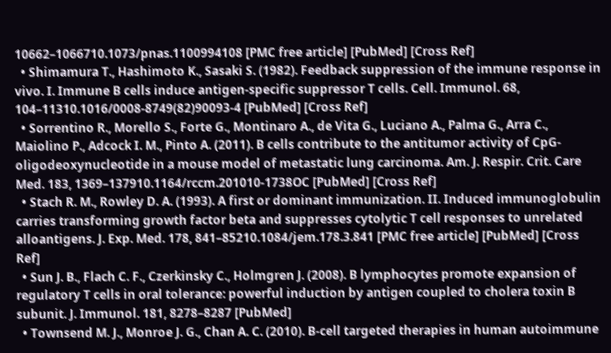10662–1066710.1073/pnas.1100994108 [PMC free article] [PubMed] [Cross Ref]
  • Shimamura T., Hashimoto K., Sasaki S. (1982). Feedback suppression of the immune response in vivo. I. Immune B cells induce antigen-specific suppressor T cells. Cell. Immunol. 68, 104–11310.1016/0008-8749(82)90093-4 [PubMed] [Cross Ref]
  • Sorrentino R., Morello S., Forte G., Montinaro A., de Vita G., Luciano A., Palma G., Arra C., Maiolino P., Adcock I. M., Pinto A. (2011). B cells contribute to the antitumor activity of CpG-oligodeoxynucleotide in a mouse model of metastatic lung carcinoma. Am. J. Respir. Crit. Care Med. 183, 1369–137910.1164/rccm.201010-1738OC [PubMed] [Cross Ref]
  • Stach R. M., Rowley D. A. (1993). A first or dominant immunization. II. Induced immunoglobulin carries transforming growth factor beta and suppresses cytolytic T cell responses to unrelated alloantigens. J. Exp. Med. 178, 841–85210.1084/jem.178.3.841 [PMC free article] [PubMed] [Cross Ref]
  • Sun J. B., Flach C. F., Czerkinsky C., Holmgren J. (2008). B lymphocytes promote expansion of regulatory T cells in oral tolerance: powerful induction by antigen coupled to cholera toxin B subunit. J. Immunol. 181, 8278–8287 [PubMed]
  • Townsend M. J., Monroe J. G., Chan A. C. (2010). B-cell targeted therapies in human autoimmune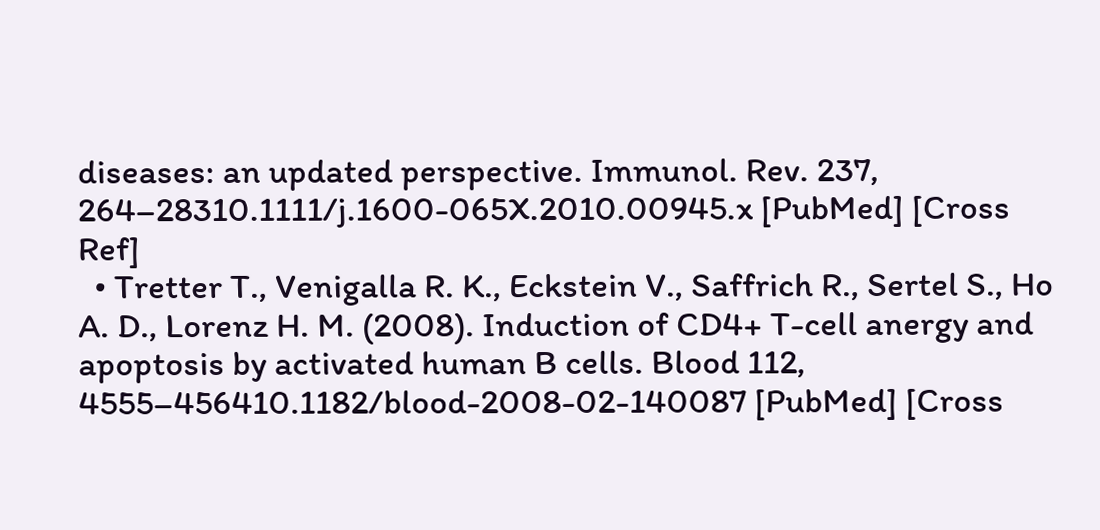diseases: an updated perspective. Immunol. Rev. 237, 264–28310.1111/j.1600-065X.2010.00945.x [PubMed] [Cross Ref]
  • Tretter T., Venigalla R. K., Eckstein V., Saffrich R., Sertel S., Ho A. D., Lorenz H. M. (2008). Induction of CD4+ T-cell anergy and apoptosis by activated human B cells. Blood 112, 4555–456410.1182/blood-2008-02-140087 [PubMed] [Cross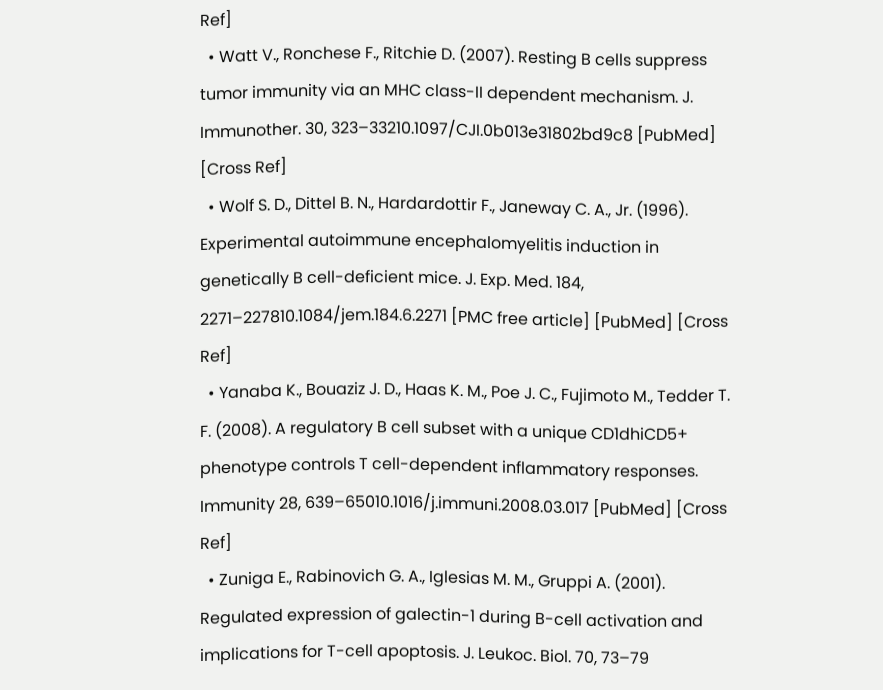Ref]
  • Watt V., Ronchese F., Ritchie D. (2007). Resting B cells suppress tumor immunity via an MHC class-II dependent mechanism. J. Immunother. 30, 323–33210.1097/CJI.0b013e31802bd9c8 [PubMed] [Cross Ref]
  • Wolf S. D., Dittel B. N., Hardardottir F., Janeway C. A., Jr. (1996). Experimental autoimmune encephalomyelitis induction in genetically B cell-deficient mice. J. Exp. Med. 184, 2271–227810.1084/jem.184.6.2271 [PMC free article] [PubMed] [Cross Ref]
  • Yanaba K., Bouaziz J. D., Haas K. M., Poe J. C., Fujimoto M., Tedder T. F. (2008). A regulatory B cell subset with a unique CD1dhiCD5+ phenotype controls T cell-dependent inflammatory responses. Immunity 28, 639–65010.1016/j.immuni.2008.03.017 [PubMed] [Cross Ref]
  • Zuniga E., Rabinovich G. A., Iglesias M. M., Gruppi A. (2001). Regulated expression of galectin-1 during B-cell activation and implications for T-cell apoptosis. J. Leukoc. Biol. 70, 73–79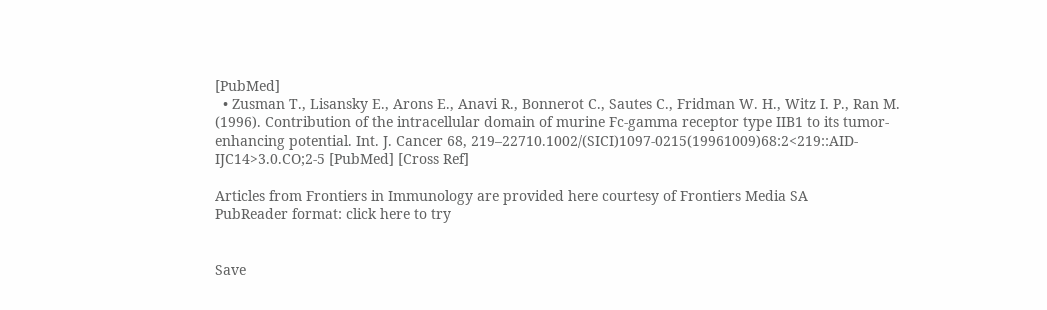[PubMed]
  • Zusman T., Lisansky E., Arons E., Anavi R., Bonnerot C., Sautes C., Fridman W. H., Witz I. P., Ran M. (1996). Contribution of the intracellular domain of murine Fc-gamma receptor type IIB1 to its tumor-enhancing potential. Int. J. Cancer 68, 219–22710.1002/(SICI)1097-0215(19961009)68:2<219::AID-IJC14>3.0.CO;2-5 [PubMed] [Cross Ref]

Articles from Frontiers in Immunology are provided here courtesy of Frontiers Media SA
PubReader format: click here to try


Save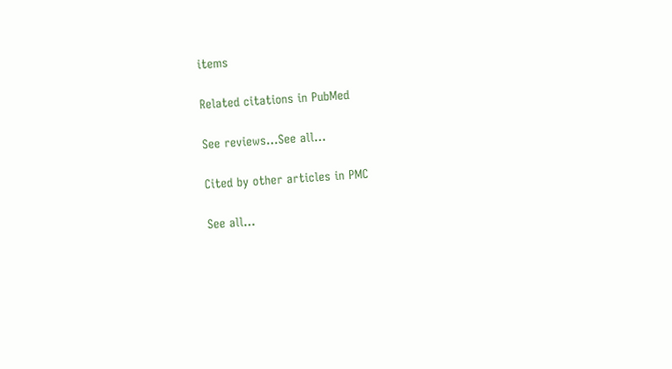items

Related citations in PubMed

See reviews...See all...

Cited by other articles in PMC

See all...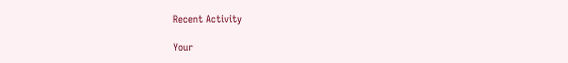Recent Activity

Your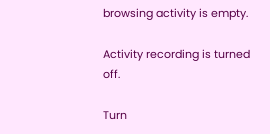browsing activity is empty.

Activity recording is turned off.

Turn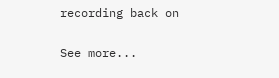recording back on

See more...